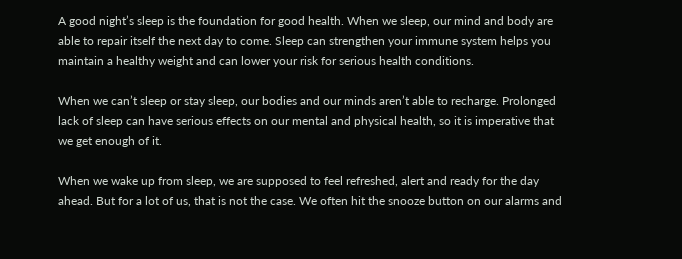A good night’s sleep is the foundation for good health. When we sleep, our mind and body are able to repair itself the next day to come. Sleep can strengthen your immune system helps you maintain a healthy weight and can lower your risk for serious health conditions.

When we can’t sleep or stay sleep, our bodies and our minds aren’t able to recharge. Prolonged lack of sleep can have serious effects on our mental and physical health, so it is imperative that we get enough of it.

When we wake up from sleep, we are supposed to feel refreshed, alert and ready for the day ahead. But for a lot of us, that is not the case. We often hit the snooze button on our alarms and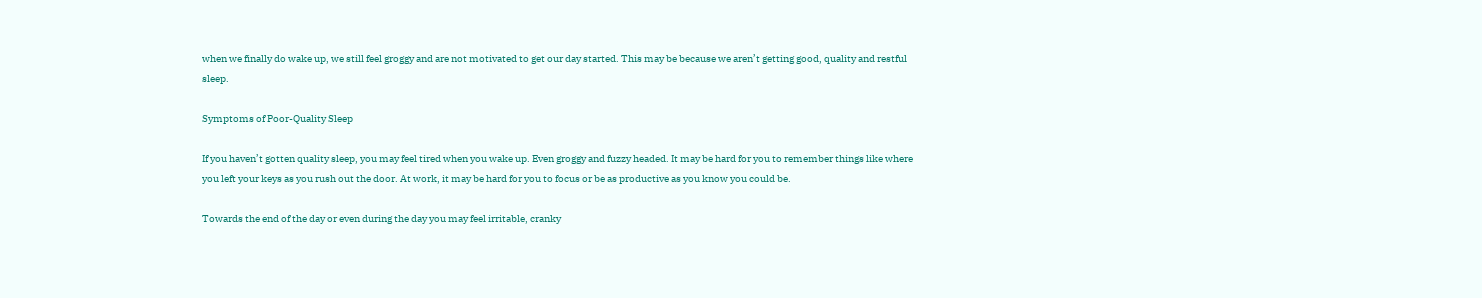when we finally do wake up, we still feel groggy and are not motivated to get our day started. This may be because we aren’t getting good, quality and restful sleep.

Symptoms of Poor-Quality Sleep

If you haven’t gotten quality sleep, you may feel tired when you wake up. Even groggy and fuzzy headed. It may be hard for you to remember things like where you left your keys as you rush out the door. At work, it may be hard for you to focus or be as productive as you know you could be.

Towards the end of the day or even during the day you may feel irritable, cranky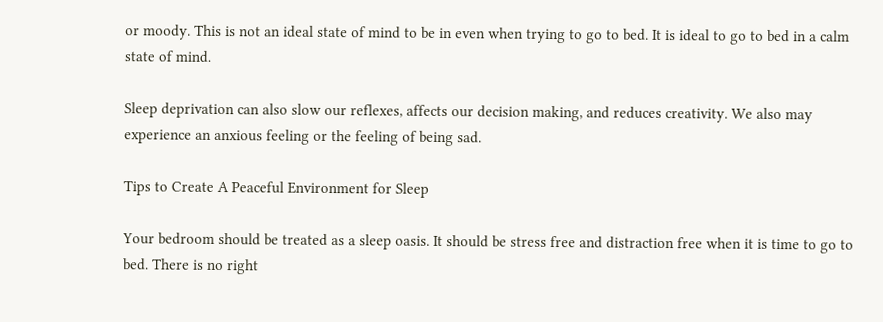or moody. This is not an ideal state of mind to be in even when trying to go to bed. It is ideal to go to bed in a calm state of mind.

Sleep deprivation can also slow our reflexes, affects our decision making, and reduces creativity. We also may experience an anxious feeling or the feeling of being sad.

Tips to Create A Peaceful Environment for Sleep

Your bedroom should be treated as a sleep oasis. It should be stress free and distraction free when it is time to go to bed. There is no right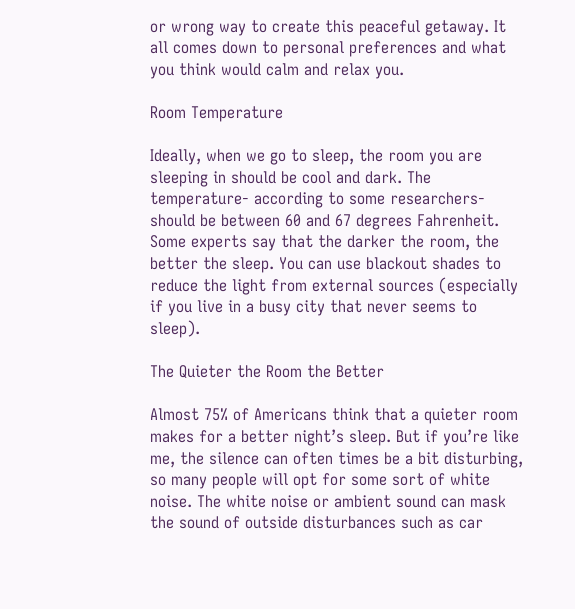or wrong way to create this peaceful getaway. It all comes down to personal preferences and what you think would calm and relax you.

Room Temperature

Ideally, when we go to sleep, the room you are sleeping in should be cool and dark. The temperature- according to some researchers- should be between 60 and 67 degrees Fahrenheit. Some experts say that the darker the room, the better the sleep. You can use blackout shades to reduce the light from external sources (especially if you live in a busy city that never seems to sleep).

The Quieter the Room the Better

Almost 75% of Americans think that a quieter room makes for a better night’s sleep. But if you’re like me, the silence can often times be a bit disturbing, so many people will opt for some sort of white noise. The white noise or ambient sound can mask the sound of outside disturbances such as car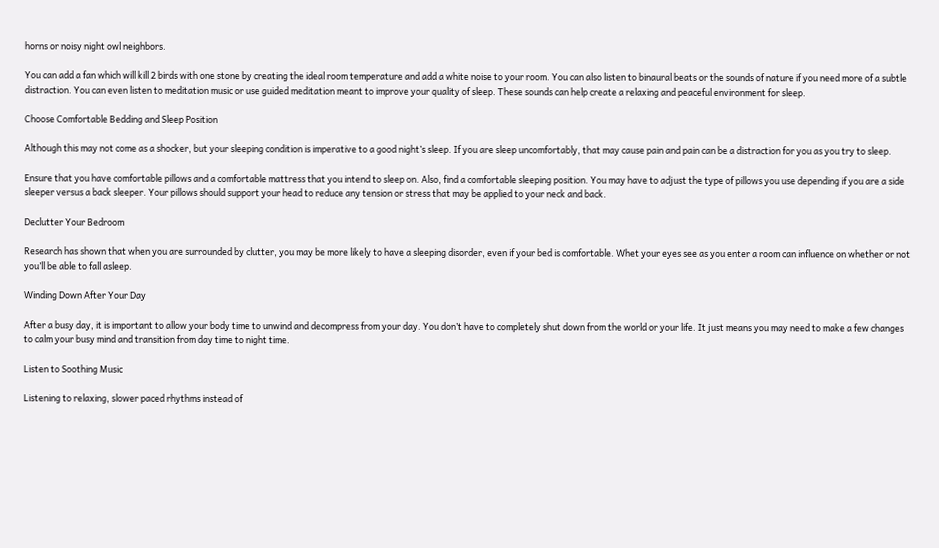horns or noisy night owl neighbors.

You can add a fan which will kill 2 birds with one stone by creating the ideal room temperature and add a white noise to your room. You can also listen to binaural beats or the sounds of nature if you need more of a subtle distraction. You can even listen to meditation music or use guided meditation meant to improve your quality of sleep. These sounds can help create a relaxing and peaceful environment for sleep.

Choose Comfortable Bedding and Sleep Position

Although this may not come as a shocker, but your sleeping condition is imperative to a good night’s sleep. If you are sleep uncomfortably, that may cause pain and pain can be a distraction for you as you try to sleep.

Ensure that you have comfortable pillows and a comfortable mattress that you intend to sleep on. Also, find a comfortable sleeping position. You may have to adjust the type of pillows you use depending if you are a side sleeper versus a back sleeper. Your pillows should support your head to reduce any tension or stress that may be applied to your neck and back.

Declutter Your Bedroom

Research has shown that when you are surrounded by clutter, you may be more likely to have a sleeping disorder, even if your bed is comfortable. Whet your eyes see as you enter a room can influence on whether or not you’ll be able to fall asleep.

Winding Down After Your Day

After a busy day, it is important to allow your body time to unwind and decompress from your day. You don’t have to completely shut down from the world or your life. It just means you may need to make a few changes to calm your busy mind and transition from day time to night time.

Listen to Soothing Music

Listening to relaxing, slower paced rhythms instead of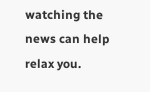watching the news can help relax you.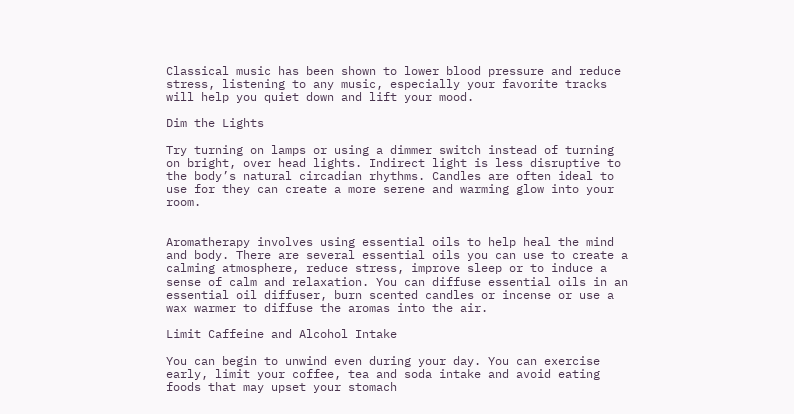Classical music has been shown to lower blood pressure and reduce stress, listening to any music, especially your favorite tracks will help you quiet down and lift your mood.

Dim the Lights

Try turning on lamps or using a dimmer switch instead of turning on bright, over head lights. Indirect light is less disruptive to the body’s natural circadian rhythms. Candles are often ideal to use for they can create a more serene and warming glow into your room.


Aromatherapy involves using essential oils to help heal the mind and body. There are several essential oils you can use to create a calming atmosphere, reduce stress, improve sleep or to induce a sense of calm and relaxation. You can diffuse essential oils in an essential oil diffuser, burn scented candles or incense or use a wax warmer to diffuse the aromas into the air.

Limit Caffeine and Alcohol Intake

You can begin to unwind even during your day. You can exercise early, limit your coffee, tea and soda intake and avoid eating foods that may upset your stomach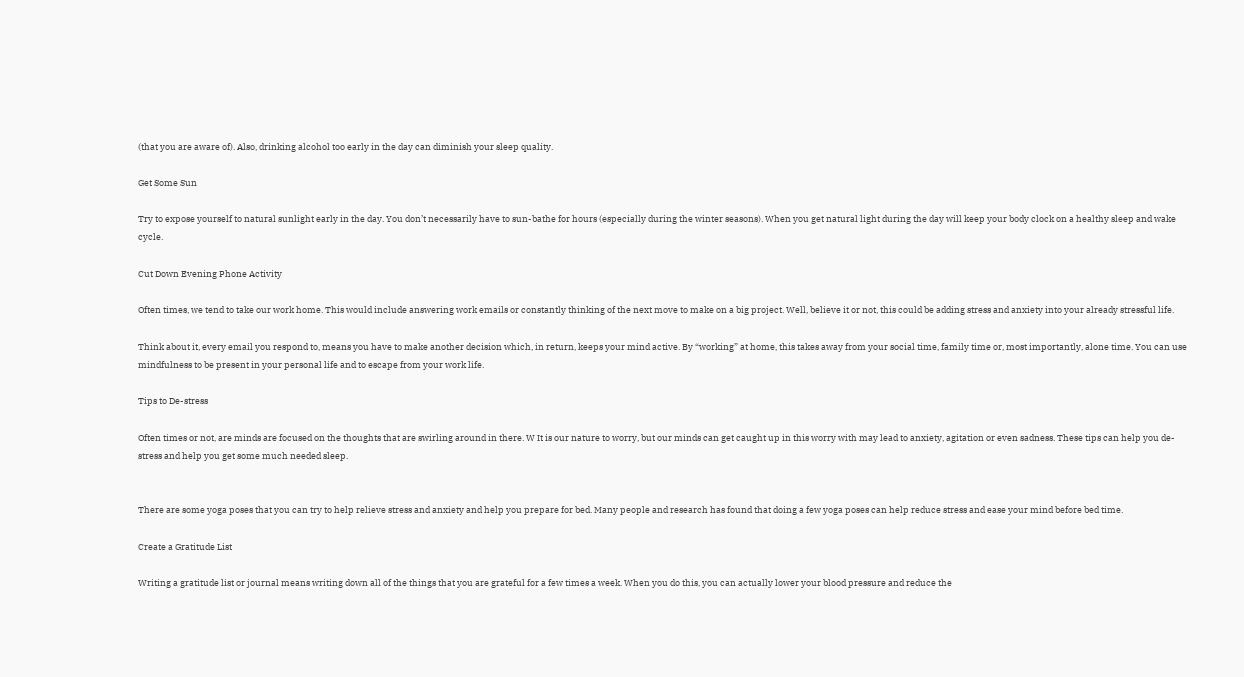(that you are aware of). Also, drinking alcohol too early in the day can diminish your sleep quality.

Get Some Sun

Try to expose yourself to natural sunlight early in the day. You don’t necessarily have to sun-bathe for hours (especially during the winter seasons). When you get natural light during the day will keep your body clock on a healthy sleep and wake cycle.

Cut Down Evening Phone Activity

Often times, we tend to take our work home. This would include answering work emails or constantly thinking of the next move to make on a big project. Well, believe it or not, this could be adding stress and anxiety into your already stressful life.

Think about it, every email you respond to, means you have to make another decision which, in return, keeps your mind active. By “working” at home, this takes away from your social time, family time or, most importantly, alone time. You can use mindfulness to be present in your personal life and to escape from your work life.

Tips to De-stress

Often times or not, are minds are focused on the thoughts that are swirling around in there. W It is our nature to worry, but our minds can get caught up in this worry with may lead to anxiety, agitation or even sadness. These tips can help you de-stress and help you get some much needed sleep.


There are some yoga poses that you can try to help relieve stress and anxiety and help you prepare for bed. Many people and research has found that doing a few yoga poses can help reduce stress and ease your mind before bed time.

Create a Gratitude List

Writing a gratitude list or journal means writing down all of the things that you are grateful for a few times a week. When you do this, you can actually lower your blood pressure and reduce the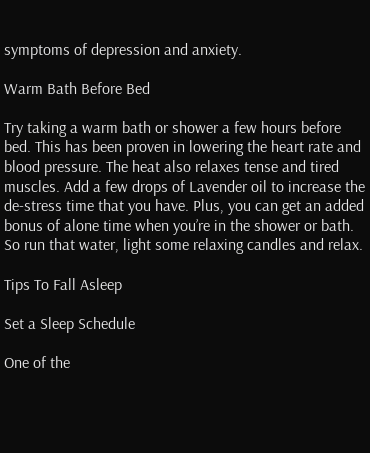symptoms of depression and anxiety.

Warm Bath Before Bed

Try taking a warm bath or shower a few hours before bed. This has been proven in lowering the heart rate and blood pressure. The heat also relaxes tense and tired muscles. Add a few drops of Lavender oil to increase the de-stress time that you have. Plus, you can get an added bonus of alone time when you’re in the shower or bath. So run that water, light some relaxing candles and relax.

Tips To Fall Asleep

Set a Sleep Schedule

One of the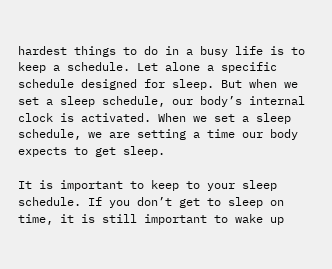hardest things to do in a busy life is to keep a schedule. Let alone a specific schedule designed for sleep. But when we set a sleep schedule, our body’s internal clock is activated. When we set a sleep schedule, we are setting a time our body expects to get sleep.

It is important to keep to your sleep schedule. If you don’t get to sleep on time, it is still important to wake up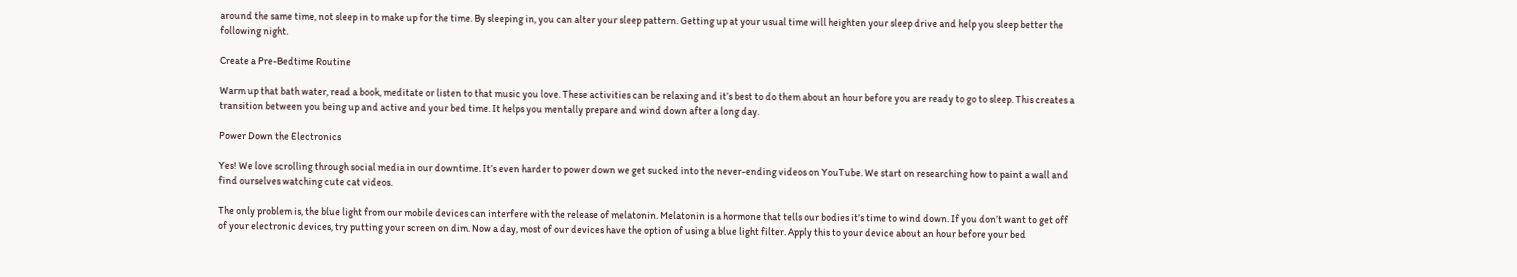around the same time, not sleep in to make up for the time. By sleeping in, you can alter your sleep pattern. Getting up at your usual time will heighten your sleep drive and help you sleep better the following night.

Create a Pre-Bedtime Routine

Warm up that bath water, read a book, meditate or listen to that music you love. These activities can be relaxing and it’s best to do them about an hour before you are ready to go to sleep. This creates a transition between you being up and active and your bed time. It helps you mentally prepare and wind down after a long day.

Power Down the Electronics

Yes! We love scrolling through social media in our downtime. It’s even harder to power down we get sucked into the never-ending videos on YouTube. We start on researching how to paint a wall and find ourselves watching cute cat videos.

The only problem is, the blue light from our mobile devices can interfere with the release of melatonin. Melatonin is a hormone that tells our bodies it’s time to wind down. If you don’t want to get off of your electronic devices, try putting your screen on dim. Now a day, most of our devices have the option of using a blue light filter. Apply this to your device about an hour before your bed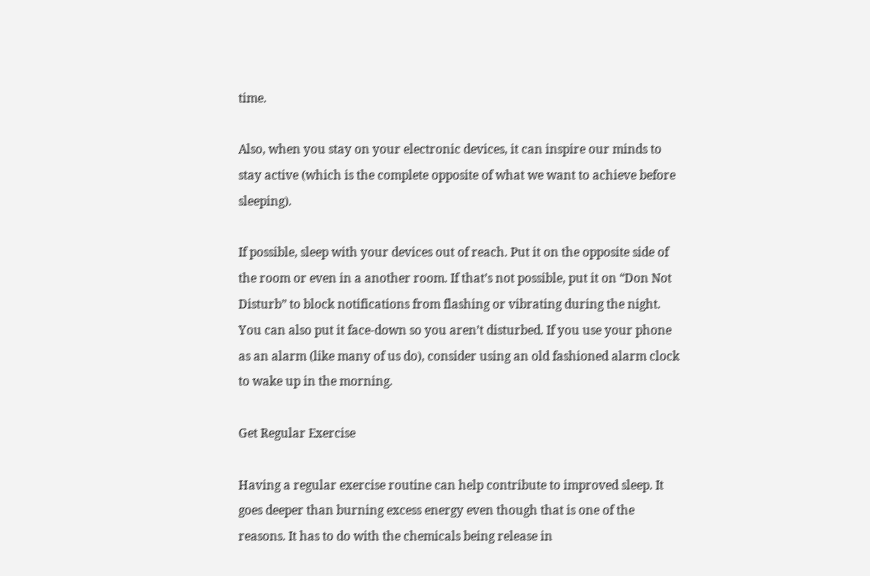time.

Also, when you stay on your electronic devices, it can inspire our minds to stay active (which is the complete opposite of what we want to achieve before sleeping).

If possible, sleep with your devices out of reach. Put it on the opposite side of the room or even in a another room. If that’s not possible, put it on “Don Not Disturb” to block notifications from flashing or vibrating during the night. You can also put it face-down so you aren’t disturbed. If you use your phone as an alarm (like many of us do), consider using an old fashioned alarm clock to wake up in the morning.

Get Regular Exercise

Having a regular exercise routine can help contribute to improved sleep. It goes deeper than burning excess energy even though that is one of the reasons. It has to do with the chemicals being release in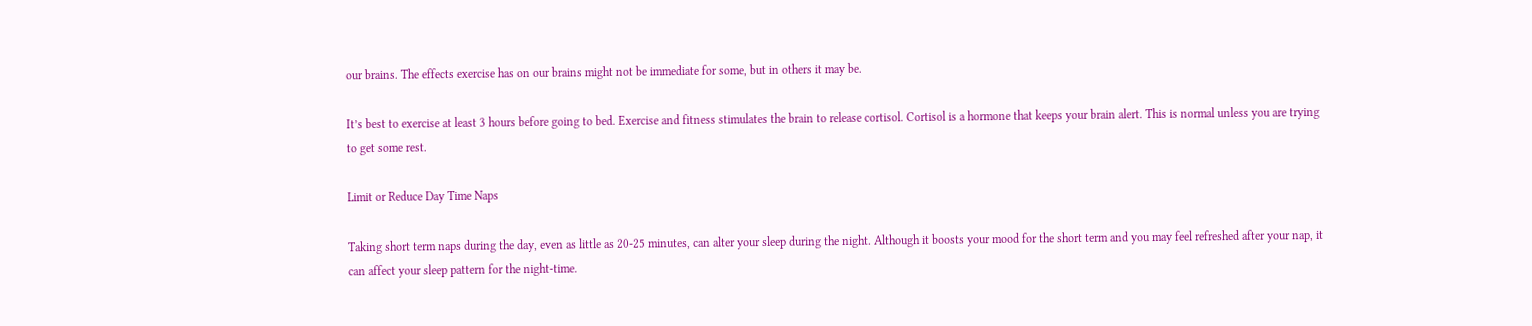our brains. The effects exercise has on our brains might not be immediate for some, but in others it may be.

It’s best to exercise at least 3 hours before going to bed. Exercise and fitness stimulates the brain to release cortisol. Cortisol is a hormone that keeps your brain alert. This is normal unless you are trying to get some rest.

Limit or Reduce Day Time Naps

Taking short term naps during the day, even as little as 20-25 minutes, can alter your sleep during the night. Although it boosts your mood for the short term and you may feel refreshed after your nap, it can affect your sleep pattern for the night-time.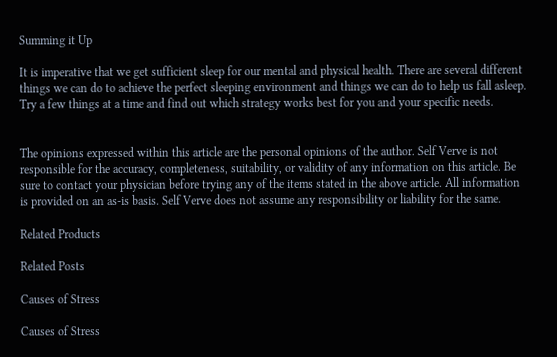Summing it Up

It is imperative that we get sufficient sleep for our mental and physical health. There are several different things we can do to achieve the perfect sleeping environment and things we can do to help us fall asleep. Try a few things at a time and find out which strategy works best for you and your specific needs.


The opinions expressed within this article are the personal opinions of the author. Self Verve is not responsible for the accuracy, completeness, suitability, or validity of any information on this article. Be sure to contact your physician before trying any of the items stated in the above article. All information is provided on an as-is basis. Self Verve does not assume any responsibility or liability for the same.

Related Products

Related Posts

Causes of Stress

Causes of Stress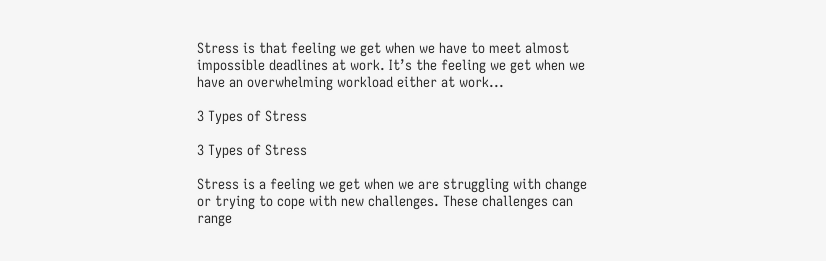Stress is that feeling we get when we have to meet almost impossible deadlines at work. It’s the feeling we get when we have an overwhelming workload either at work...

3 Types of Stress

3 Types of Stress

Stress is a feeling we get when we are struggling with change or trying to cope with new challenges. These challenges can range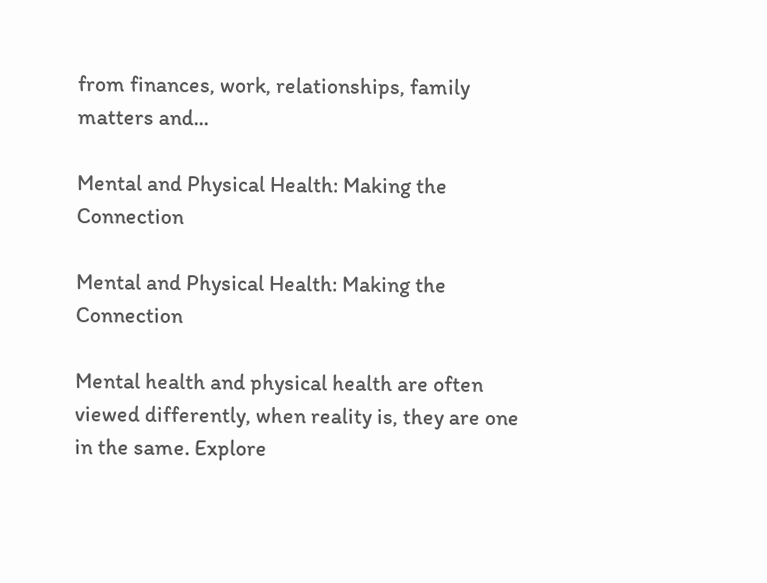from finances, work, relationships, family matters and...

Mental and Physical Health: Making the Connection

Mental and Physical Health: Making the Connection

Mental health and physical health are often viewed differently, when reality is, they are one in the same. Explore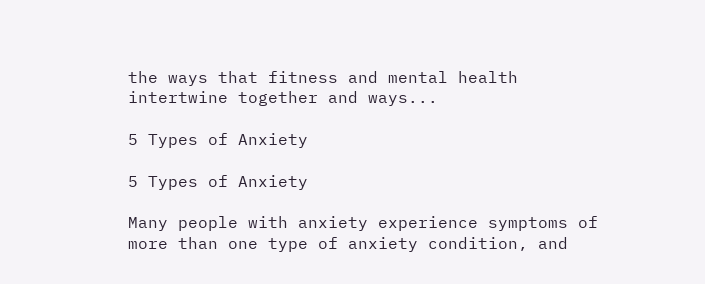the ways that fitness and mental health intertwine together and ways...

5 Types of Anxiety

5 Types of Anxiety

Many people with anxiety experience symptoms of more than one type of anxiety condition, and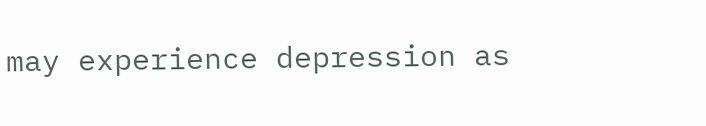may experience depression as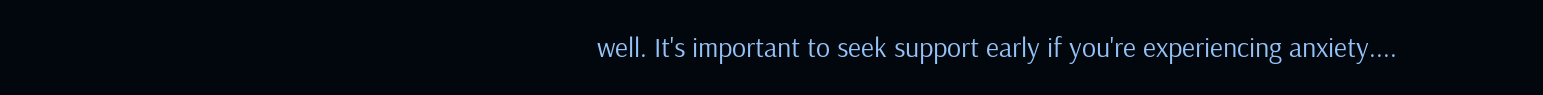well. It's important to seek support early if you're experiencing anxiety....